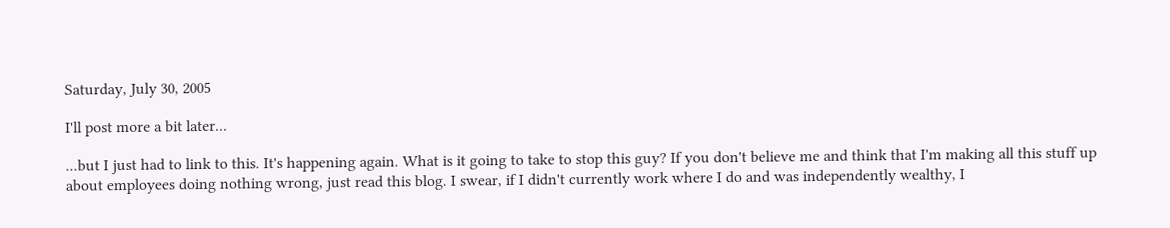Saturday, July 30, 2005

I'll post more a bit later...

...but I just had to link to this. It's happening again. What is it going to take to stop this guy? If you don't believe me and think that I'm making all this stuff up about employees doing nothing wrong, just read this blog. I swear, if I didn't currently work where I do and was independently wealthy, I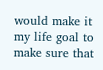would make it my life goal to make sure that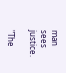man sees justice.

"The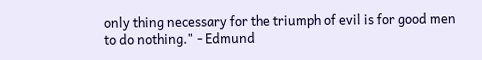only thing necessary for the triumph of evil is for good men to do nothing." - Edmund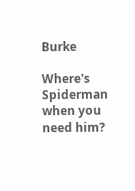Burke

Where's Spiderman when you need him?